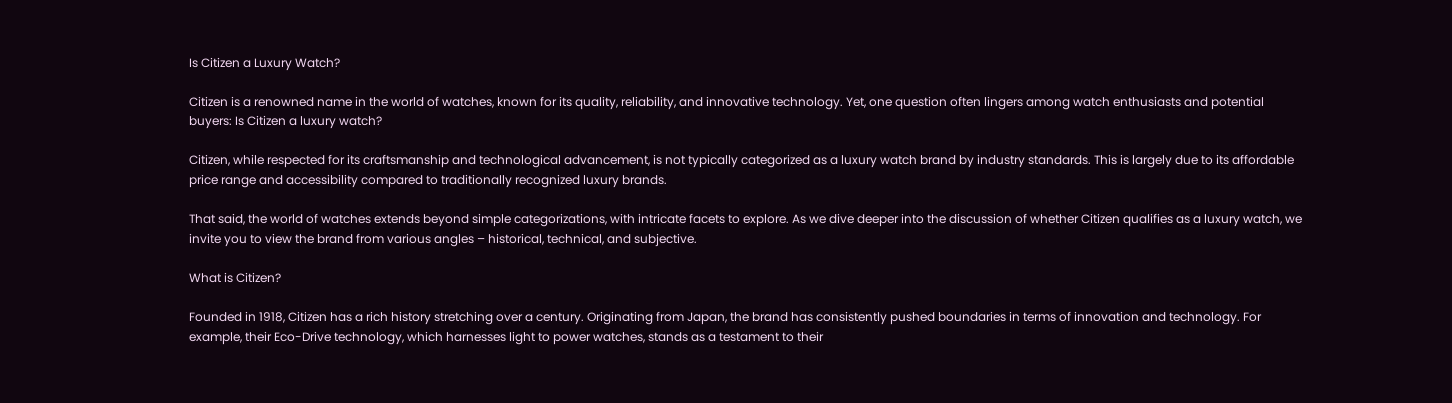Is Citizen a Luxury Watch?

Citizen is a renowned name in the world of watches, known for its quality, reliability, and innovative technology. Yet, one question often lingers among watch enthusiasts and potential buyers: Is Citizen a luxury watch?

Citizen, while respected for its craftsmanship and technological advancement, is not typically categorized as a luxury watch brand by industry standards. This is largely due to its affordable price range and accessibility compared to traditionally recognized luxury brands.

That said, the world of watches extends beyond simple categorizations, with intricate facets to explore. As we dive deeper into the discussion of whether Citizen qualifies as a luxury watch, we invite you to view the brand from various angles – historical, technical, and subjective.

What is Citizen?

Founded in 1918, Citizen has a rich history stretching over a century. Originating from Japan, the brand has consistently pushed boundaries in terms of innovation and technology. For example, their Eco-Drive technology, which harnesses light to power watches, stands as a testament to their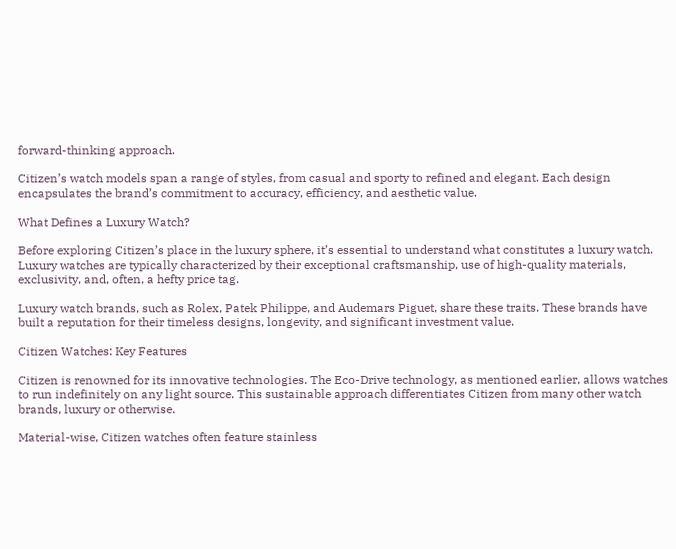forward-thinking approach.

Citizen’s watch models span a range of styles, from casual and sporty to refined and elegant. Each design encapsulates the brand’s commitment to accuracy, efficiency, and aesthetic value.

What Defines a Luxury Watch?

Before exploring Citizen’s place in the luxury sphere, it’s essential to understand what constitutes a luxury watch. Luxury watches are typically characterized by their exceptional craftsmanship, use of high-quality materials, exclusivity, and, often, a hefty price tag.

Luxury watch brands, such as Rolex, Patek Philippe, and Audemars Piguet, share these traits. These brands have built a reputation for their timeless designs, longevity, and significant investment value.

Citizen Watches: Key Features

Citizen is renowned for its innovative technologies. The Eco-Drive technology, as mentioned earlier, allows watches to run indefinitely on any light source. This sustainable approach differentiates Citizen from many other watch brands, luxury or otherwise.

Material-wise, Citizen watches often feature stainless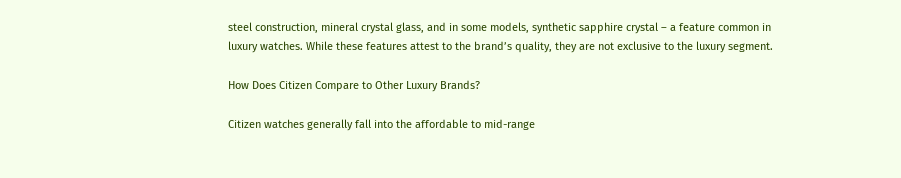steel construction, mineral crystal glass, and in some models, synthetic sapphire crystal – a feature common in luxury watches. While these features attest to the brand’s quality, they are not exclusive to the luxury segment.

How Does Citizen Compare to Other Luxury Brands?

Citizen watches generally fall into the affordable to mid-range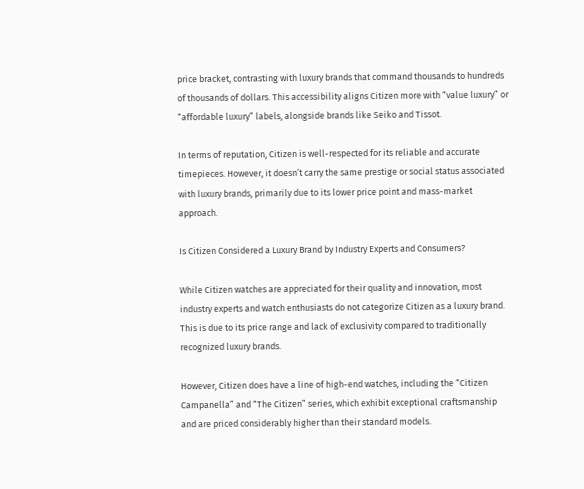price bracket, contrasting with luxury brands that command thousands to hundreds of thousands of dollars. This accessibility aligns Citizen more with “value luxury” or “affordable luxury” labels, alongside brands like Seiko and Tissot.

In terms of reputation, Citizen is well-respected for its reliable and accurate timepieces. However, it doesn’t carry the same prestige or social status associated with luxury brands, primarily due to its lower price point and mass-market approach.

Is Citizen Considered a Luxury Brand by Industry Experts and Consumers?

While Citizen watches are appreciated for their quality and innovation, most industry experts and watch enthusiasts do not categorize Citizen as a luxury brand. This is due to its price range and lack of exclusivity compared to traditionally recognized luxury brands.

However, Citizen does have a line of high-end watches, including the “Citizen Campanella” and “The Citizen” series, which exhibit exceptional craftsmanship and are priced considerably higher than their standard models.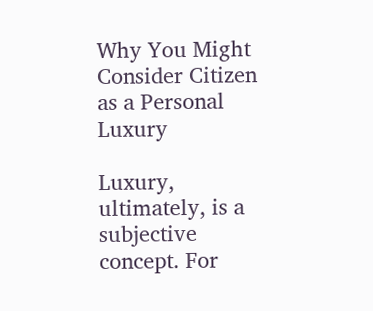Why You Might Consider Citizen as a Personal Luxury

Luxury, ultimately, is a subjective concept. For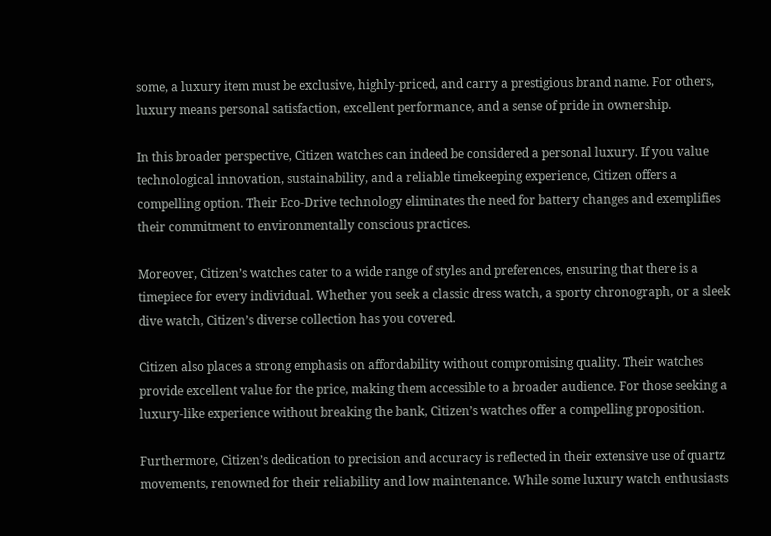some, a luxury item must be exclusive, highly-priced, and carry a prestigious brand name. For others, luxury means personal satisfaction, excellent performance, and a sense of pride in ownership.

In this broader perspective, Citizen watches can indeed be considered a personal luxury. If you value technological innovation, sustainability, and a reliable timekeeping experience, Citizen offers a compelling option. Their Eco-Drive technology eliminates the need for battery changes and exemplifies their commitment to environmentally conscious practices.

Moreover, Citizen’s watches cater to a wide range of styles and preferences, ensuring that there is a timepiece for every individual. Whether you seek a classic dress watch, a sporty chronograph, or a sleek dive watch, Citizen’s diverse collection has you covered.

Citizen also places a strong emphasis on affordability without compromising quality. Their watches provide excellent value for the price, making them accessible to a broader audience. For those seeking a luxury-like experience without breaking the bank, Citizen’s watches offer a compelling proposition.

Furthermore, Citizen’s dedication to precision and accuracy is reflected in their extensive use of quartz movements, renowned for their reliability and low maintenance. While some luxury watch enthusiasts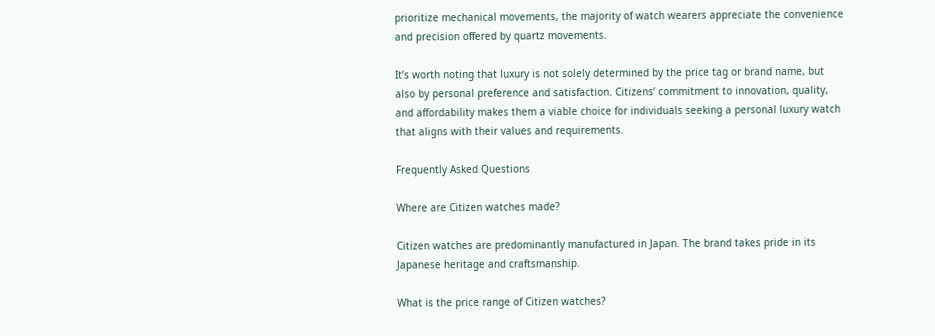prioritize mechanical movements, the majority of watch wearers appreciate the convenience and precision offered by quartz movements.

It’s worth noting that luxury is not solely determined by the price tag or brand name, but also by personal preference and satisfaction. Citizens’ commitment to innovation, quality, and affordability makes them a viable choice for individuals seeking a personal luxury watch that aligns with their values and requirements.

Frequently Asked Questions

Where are Citizen watches made?

Citizen watches are predominantly manufactured in Japan. The brand takes pride in its Japanese heritage and craftsmanship.

What is the price range of Citizen watches?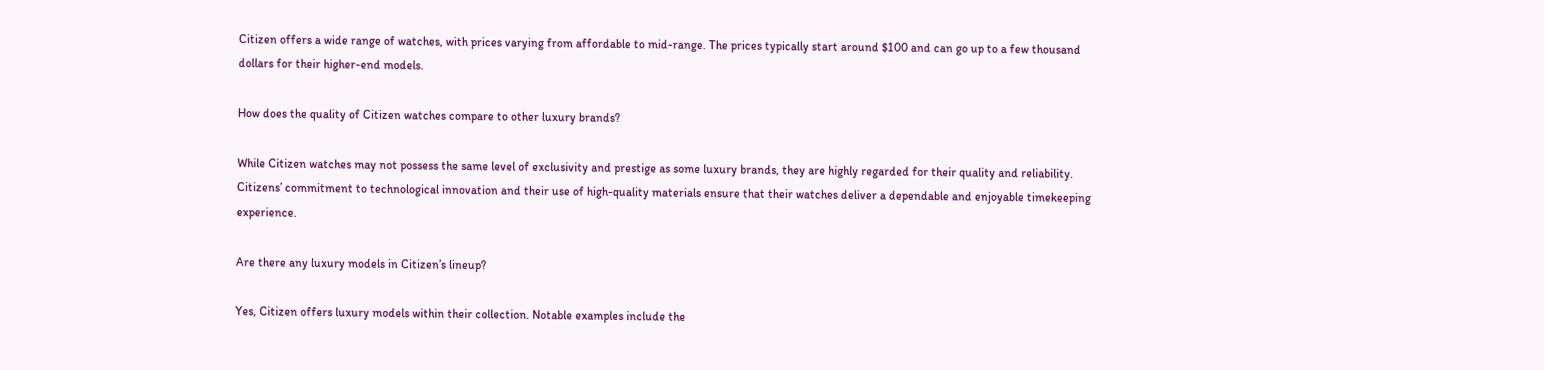Citizen offers a wide range of watches, with prices varying from affordable to mid-range. The prices typically start around $100 and can go up to a few thousand dollars for their higher-end models.

How does the quality of Citizen watches compare to other luxury brands?

While Citizen watches may not possess the same level of exclusivity and prestige as some luxury brands, they are highly regarded for their quality and reliability. Citizens’ commitment to technological innovation and their use of high-quality materials ensure that their watches deliver a dependable and enjoyable timekeeping experience.

Are there any luxury models in Citizen’s lineup?

Yes, Citizen offers luxury models within their collection. Notable examples include the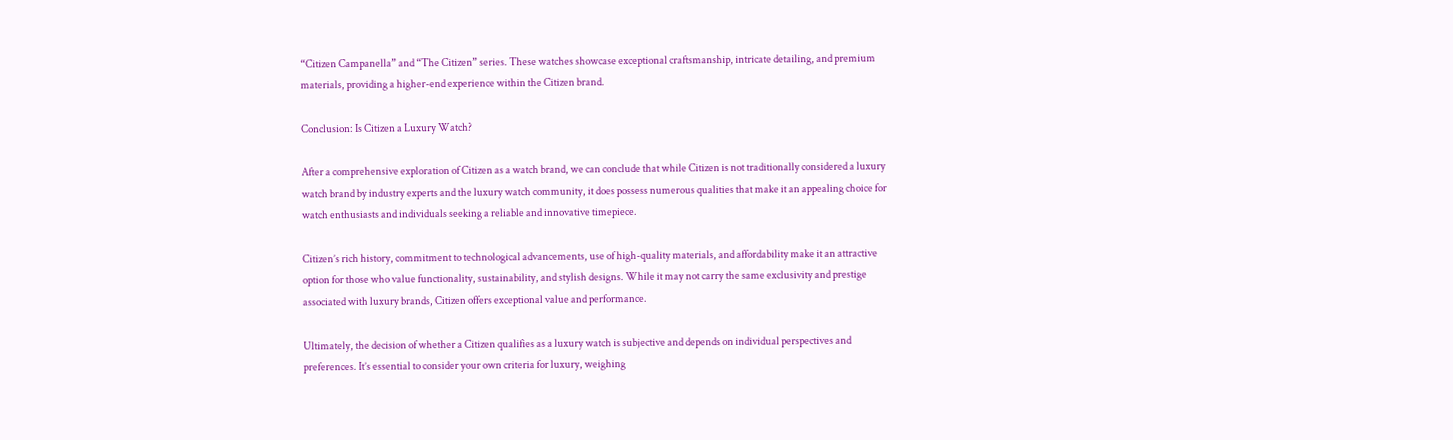“Citizen Campanella” and “The Citizen” series. These watches showcase exceptional craftsmanship, intricate detailing, and premium materials, providing a higher-end experience within the Citizen brand.

Conclusion: Is Citizen a Luxury Watch?

After a comprehensive exploration of Citizen as a watch brand, we can conclude that while Citizen is not traditionally considered a luxury watch brand by industry experts and the luxury watch community, it does possess numerous qualities that make it an appealing choice for watch enthusiasts and individuals seeking a reliable and innovative timepiece.

Citizen’s rich history, commitment to technological advancements, use of high-quality materials, and affordability make it an attractive option for those who value functionality, sustainability, and stylish designs. While it may not carry the same exclusivity and prestige associated with luxury brands, Citizen offers exceptional value and performance.

Ultimately, the decision of whether a Citizen qualifies as a luxury watch is subjective and depends on individual perspectives and preferences. It’s essential to consider your own criteria for luxury, weighing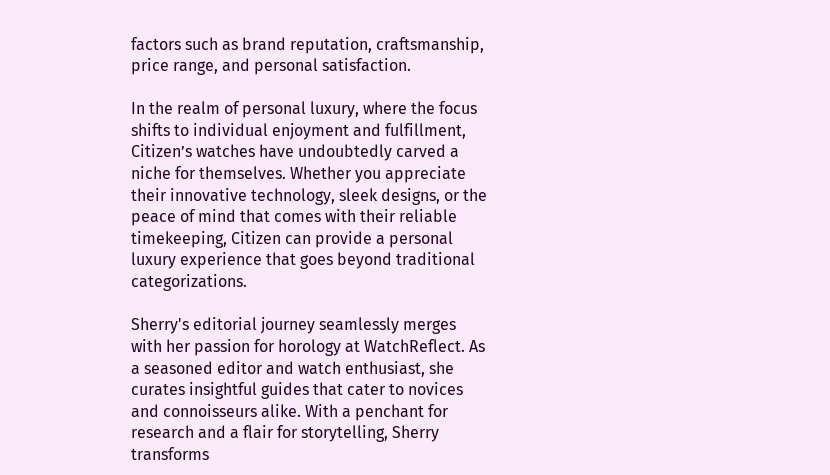factors such as brand reputation, craftsmanship, price range, and personal satisfaction.

In the realm of personal luxury, where the focus shifts to individual enjoyment and fulfillment, Citizen’s watches have undoubtedly carved a niche for themselves. Whether you appreciate their innovative technology, sleek designs, or the peace of mind that comes with their reliable timekeeping, Citizen can provide a personal luxury experience that goes beyond traditional categorizations.

Sherry's editorial journey seamlessly merges with her passion for horology at WatchReflect. As a seasoned editor and watch enthusiast, she curates insightful guides that cater to novices and connoisseurs alike. With a penchant for research and a flair for storytelling, Sherry transforms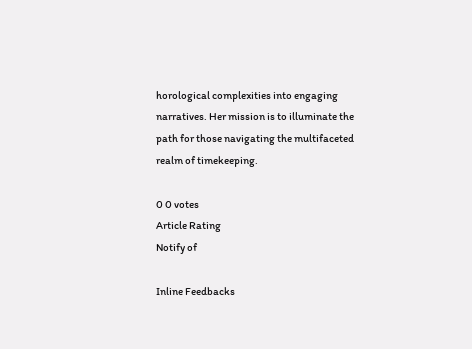horological complexities into engaging narratives. Her mission is to illuminate the path for those navigating the multifaceted realm of timekeeping.

0 0 votes
Article Rating
Notify of

Inline Feedbacks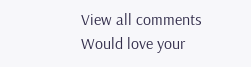View all comments
Would love your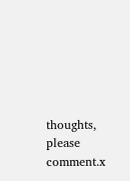thoughts, please comment.x